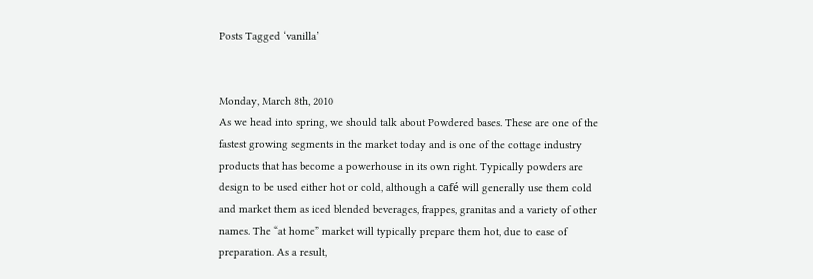Posts Tagged ‘vanilla’


Monday, March 8th, 2010
As we head into spring, we should talk about Powdered bases. These are one of the fastest growing segments in the market today and is one of the cottage industry products that has become a powerhouse in its own right. Typically powders are design to be used either hot or cold, although a café will generally use them cold and market them as iced blended beverages, frappes, granitas and a variety of other names. The “at home” market will typically prepare them hot, due to ease of preparation. As a result,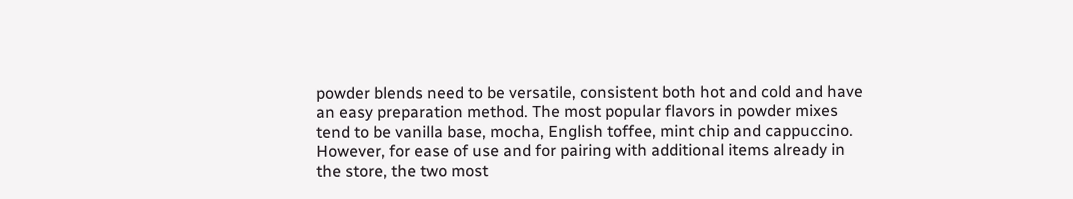powder blends need to be versatile, consistent both hot and cold and have an easy preparation method. The most popular flavors in powder mixes tend to be vanilla base, mocha, English toffee, mint chip and cappuccino. However, for ease of use and for pairing with additional items already in the store, the two most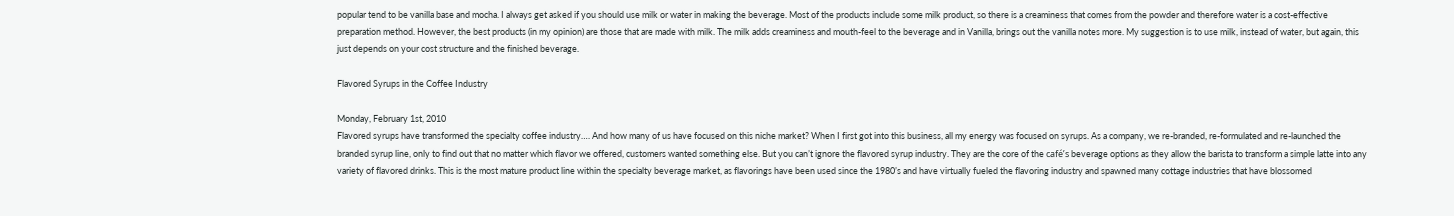popular tend to be vanilla base and mocha. I always get asked if you should use milk or water in making the beverage. Most of the products include some milk product, so there is a creaminess that comes from the powder and therefore water is a cost-effective preparation method. However, the best products (in my opinion) are those that are made with milk. The milk adds creaminess and mouth-feel to the beverage and in Vanilla, brings out the vanilla notes more. My suggestion is to use milk, instead of water, but again, this just depends on your cost structure and the finished beverage.

Flavored Syrups in the Coffee Industry

Monday, February 1st, 2010
Flavored syrups have transformed the specialty coffee industry…. And how many of us have focused on this niche market? When I first got into this business, all my energy was focused on syrups. As a company, we re-branded, re-formulated and re-launched the branded syrup line, only to find out that no matter which flavor we offered, customers wanted something else. But you can’t ignore the flavored syrup industry. They are the core of the café’s beverage options as they allow the barista to transform a simple latte into any variety of flavored drinks. This is the most mature product line within the specialty beverage market, as flavorings have been used since the 1980’s and have virtually fueled the flavoring industry and spawned many cottage industries that have blossomed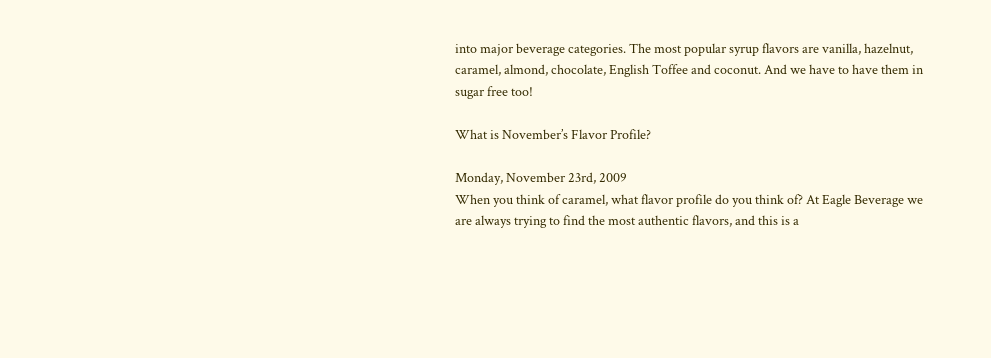into major beverage categories. The most popular syrup flavors are vanilla, hazelnut, caramel, almond, chocolate, English Toffee and coconut. And we have to have them in sugar free too!

What is November’s Flavor Profile?

Monday, November 23rd, 2009
When you think of caramel, what flavor profile do you think of? At Eagle Beverage we are always trying to find the most authentic flavors, and this is a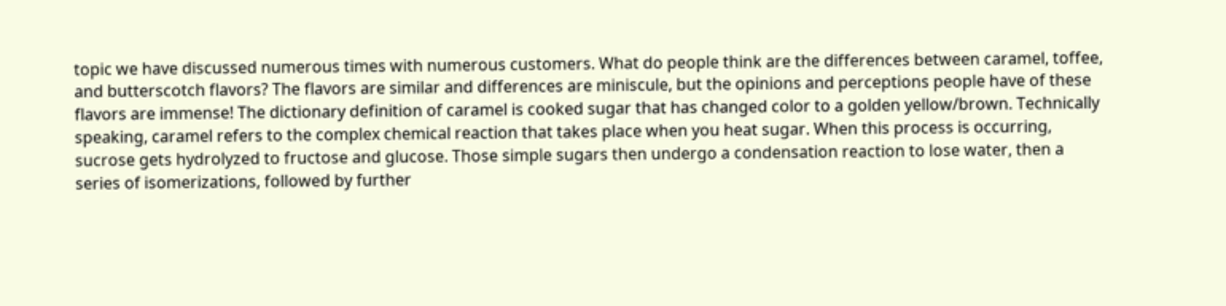topic we have discussed numerous times with numerous customers. What do people think are the differences between caramel, toffee, and butterscotch flavors? The flavors are similar and differences are miniscule, but the opinions and perceptions people have of these flavors are immense! The dictionary definition of caramel is cooked sugar that has changed color to a golden yellow/brown. Technically speaking, caramel refers to the complex chemical reaction that takes place when you heat sugar. When this process is occurring, sucrose gets hydrolyzed to fructose and glucose. Those simple sugars then undergo a condensation reaction to lose water, then a series of isomerizations, followed by further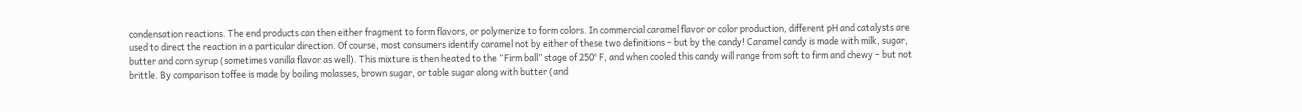condensation reactions. The end products can then either fragment to form flavors, or polymerize to form colors. In commercial caramel flavor or color production, different pH and catalysts are used to direct the reaction in a particular direction. Of course, most consumers identify caramel not by either of these two definitions – but by the candy! Caramel candy is made with milk, sugar, butter and corn syrup (sometimes vanilla flavor as well). This mixture is then heated to the “Firm ball” stage of 250° F, and when cooled this candy will range from soft to firm and chewy – but not brittle. By comparison toffee is made by boiling molasses, brown sugar, or table sugar along with butter (and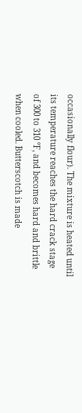occasionally flour). The mixture is heated until its temperature reaches the hard crack stage of 300 to 310 °F, and becomes hard and brittle when cooled. Butterscotch is made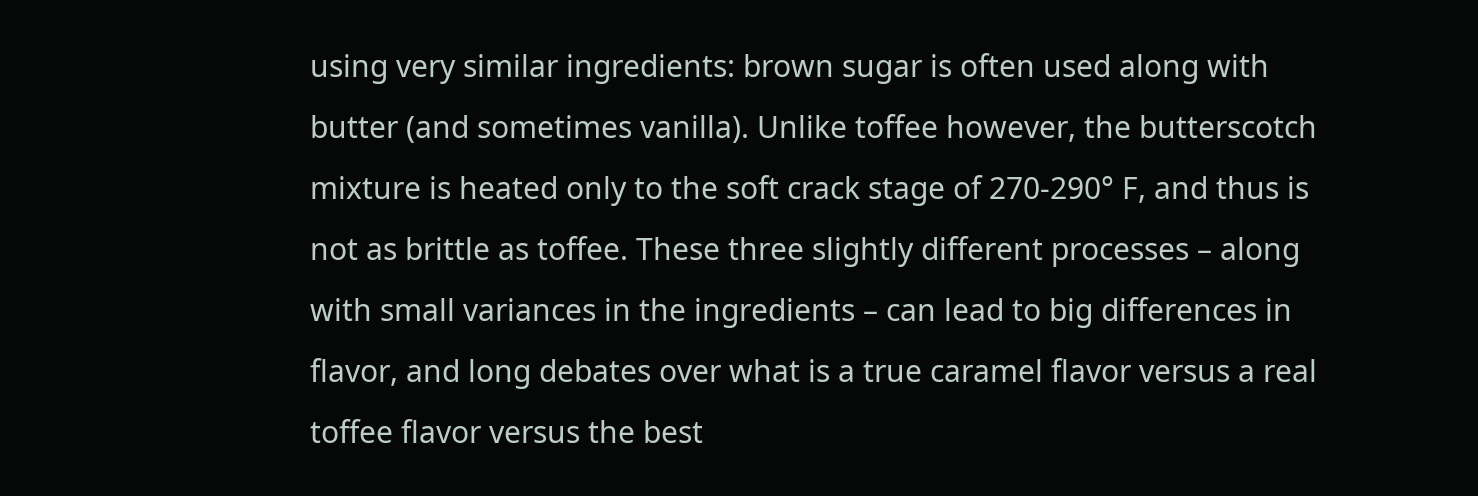using very similar ingredients: brown sugar is often used along with butter (and sometimes vanilla). Unlike toffee however, the butterscotch mixture is heated only to the soft crack stage of 270-290° F, and thus is not as brittle as toffee. These three slightly different processes – along with small variances in the ingredients – can lead to big differences in flavor, and long debates over what is a true caramel flavor versus a real toffee flavor versus the best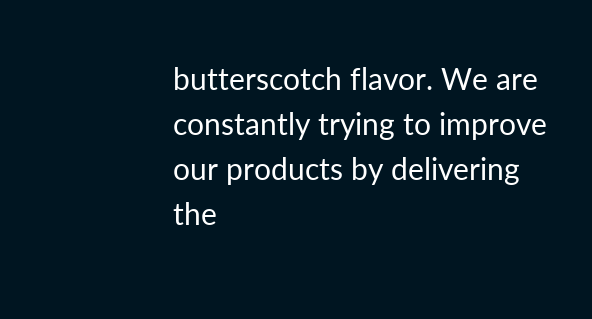butterscotch flavor. We are constantly trying to improve our products by delivering the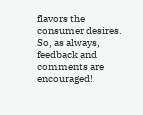flavors the consumer desires. So, as always, feedback and comments are encouraged!